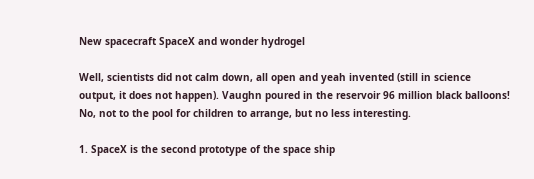New spacecraft SpaceX and wonder hydrogel

Well, scientists did not calm down, all open and yeah invented (still in science output, it does not happen). Vaughn poured in the reservoir 96 million black balloons! No, not to the pool for children to arrange, but no less interesting.

1. SpaceX is the second prototype of the space ship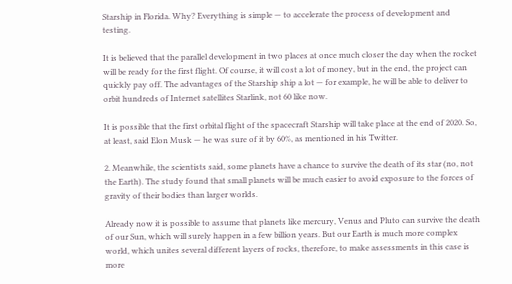Starship in Florida. Why? Everything is simple — to accelerate the process of development and testing.

It is believed that the parallel development in two places at once much closer the day when the rocket will be ready for the first flight. Of course, it will cost a lot of money, but in the end, the project can quickly pay off. The advantages of the Starship ship a lot — for example, he will be able to deliver to orbit hundreds of Internet satellites Starlink, not 60 like now.

It is possible that the first orbital flight of the spacecraft Starship will take place at the end of 2020. So, at least, said Elon Musk — he was sure of it by 60%, as mentioned in his Twitter.

2. Meanwhile, the scientists said, some planets have a chance to survive the death of its star (no, not the Earth). The study found that small planets will be much easier to avoid exposure to the forces of gravity of their bodies than larger worlds.

Already now it is possible to assume that planets like mercury, Venus and Pluto can survive the death of our Sun, which will surely happen in a few billion years. But our Earth is much more complex world, which unites several different layers of rocks, therefore, to make assessments in this case is more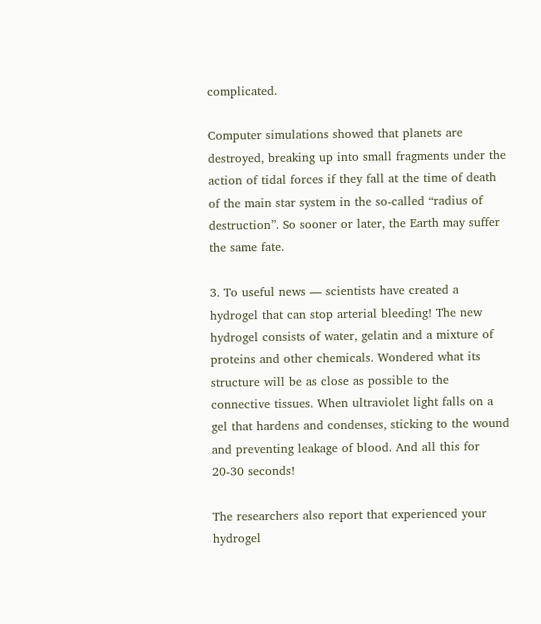complicated.

Computer simulations showed that planets are destroyed, breaking up into small fragments under the action of tidal forces if they fall at the time of death of the main star system in the so-called “radius of destruction”. So sooner or later, the Earth may suffer the same fate.

3. To useful news — scientists have created a hydrogel that can stop arterial bleeding! The new hydrogel consists of water, gelatin and a mixture of proteins and other chemicals. Wondered what its structure will be as close as possible to the connective tissues. When ultraviolet light falls on a gel that hardens and condenses, sticking to the wound and preventing leakage of blood. And all this for 20-30 seconds!

The researchers also report that experienced your hydrogel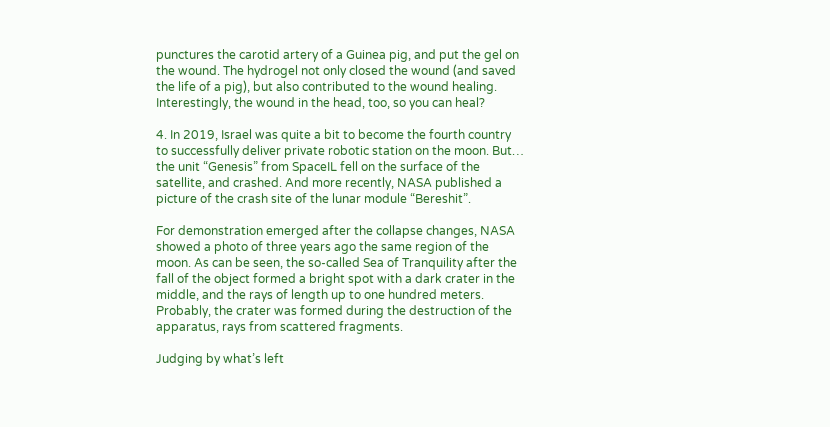punctures the carotid artery of a Guinea pig, and put the gel on the wound. The hydrogel not only closed the wound (and saved the life of a pig), but also contributed to the wound healing. Interestingly, the wound in the head, too, so you can heal?

4. In 2019, Israel was quite a bit to become the fourth country to successfully deliver private robotic station on the moon. But… the unit “Genesis” from SpaceIL fell on the surface of the satellite, and crashed. And more recently, NASA published a picture of the crash site of the lunar module “Bereshit”.

For demonstration emerged after the collapse changes, NASA showed a photo of three years ago the same region of the moon. As can be seen, the so-called Sea of Tranquility after the fall of the object formed a bright spot with a dark crater in the middle, and the rays of length up to one hundred meters. Probably, the crater was formed during the destruction of the apparatus, rays from scattered fragments.

Judging by what’s left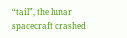“tail”, the lunar spacecraft crashed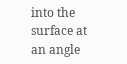into the surface at an angle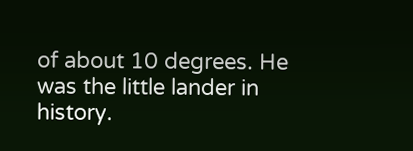of about 10 degrees. He was the little lander in history.